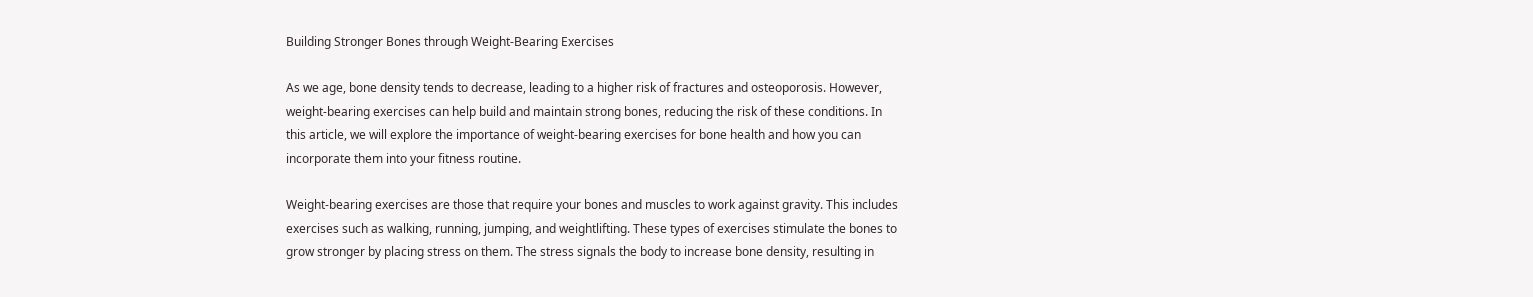Building Stronger Bones through Weight-Bearing Exercises

As we age, bone density tends to decrease, leading to a higher risk of fractures and osteoporosis. However, weight-bearing exercises can help build and maintain strong bones, reducing the risk of these conditions. In this article, we will explore the importance of weight-bearing exercises for bone health and how you can incorporate them into your fitness routine.

Weight-bearing exercises are those that require your bones and muscles to work against gravity. This includes exercises such as walking, running, jumping, and weightlifting. These types of exercises stimulate the bones to grow stronger by placing stress on them. The stress signals the body to increase bone density, resulting in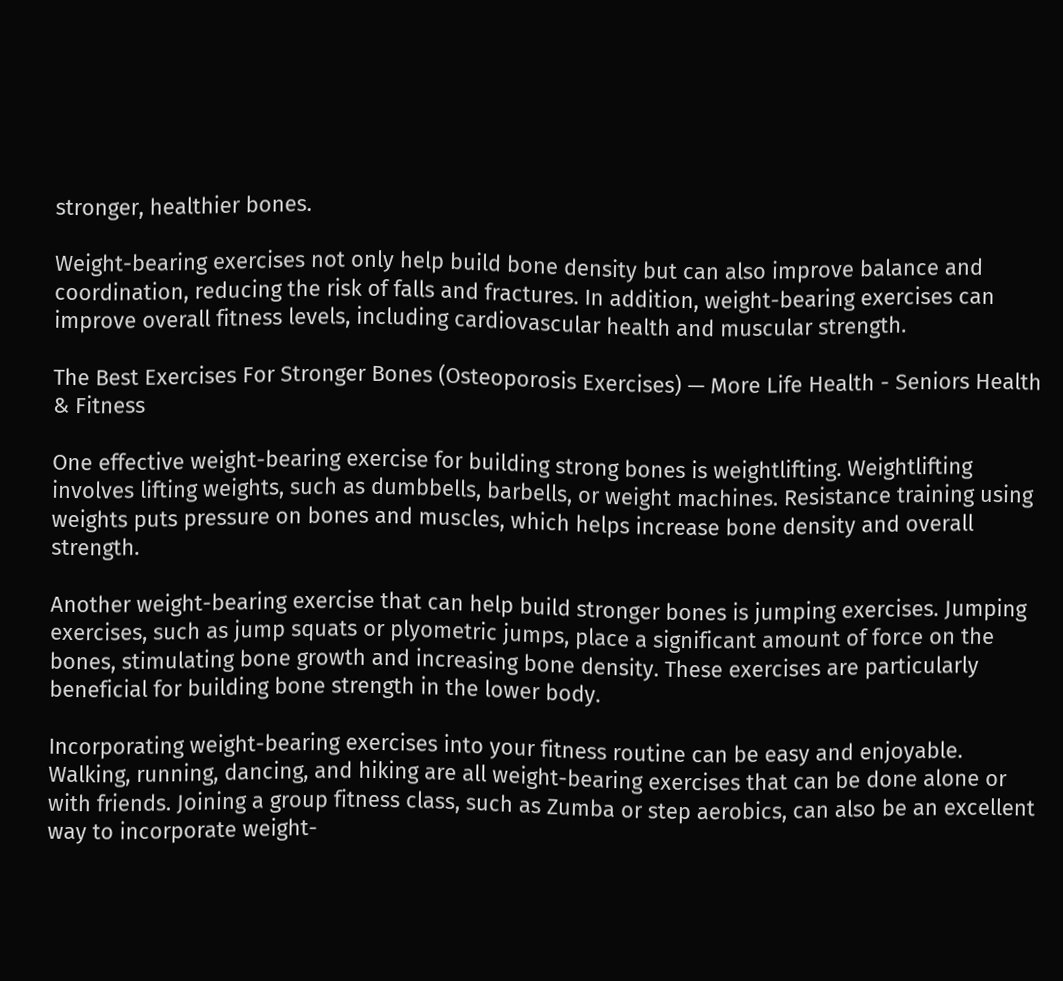stronger, healthier bones.

Weight-bearing exercises not only help build bone density but can also improve balance and coordination, reducing the risk of falls and fractures. In addition, weight-bearing exercises can improve overall fitness levels, including cardiovascular health and muscular strength.

The Best Exercises For Stronger Bones (Osteoporosis Exercises) — More Life Health - Seniors Health & Fitness

One effective weight-bearing exercise for building strong bones is weightlifting. Weightlifting involves lifting weights, such as dumbbells, barbells, or weight machines. Resistance training using weights puts pressure on bones and muscles, which helps increase bone density and overall strength.

Another weight-bearing exercise that can help build stronger bones is jumping exercises. Jumping exercises, such as jump squats or plyometric jumps, place a significant amount of force on the bones, stimulating bone growth and increasing bone density. These exercises are particularly beneficial for building bone strength in the lower body.

Incorporating weight-bearing exercises into your fitness routine can be easy and enjoyable. Walking, running, dancing, and hiking are all weight-bearing exercises that can be done alone or with friends. Joining a group fitness class, such as Zumba or step aerobics, can also be an excellent way to incorporate weight-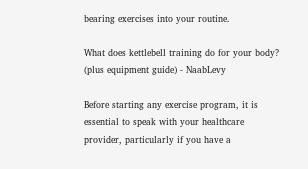bearing exercises into your routine.

What does kettlebell training do for your body? (plus equipment guide) - NaabLevy

Before starting any exercise program, it is essential to speak with your healthcare provider, particularly if you have a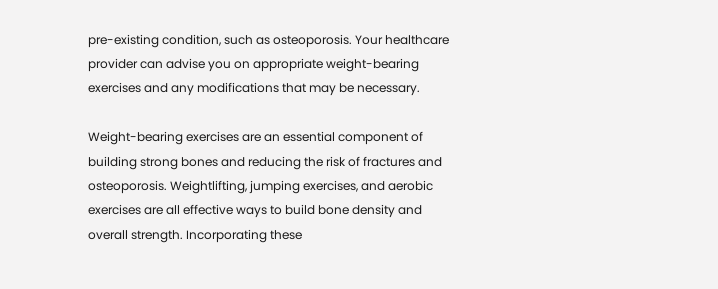pre-existing condition, such as osteoporosis. Your healthcare provider can advise you on appropriate weight-bearing exercises and any modifications that may be necessary.

Weight-bearing exercises are an essential component of building strong bones and reducing the risk of fractures and osteoporosis. Weightlifting, jumping exercises, and aerobic exercises are all effective ways to build bone density and overall strength. Incorporating these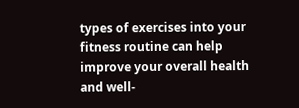types of exercises into your fitness routine can help improve your overall health and well-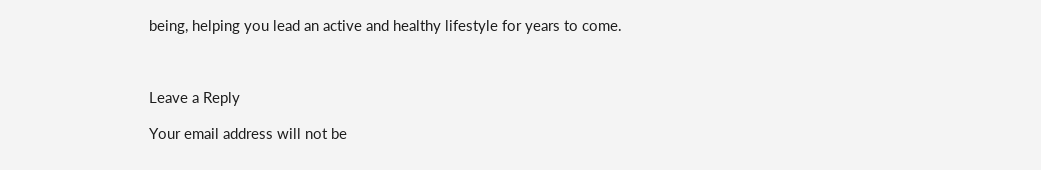being, helping you lead an active and healthy lifestyle for years to come.



Leave a Reply

Your email address will not be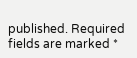published. Required fields are marked *